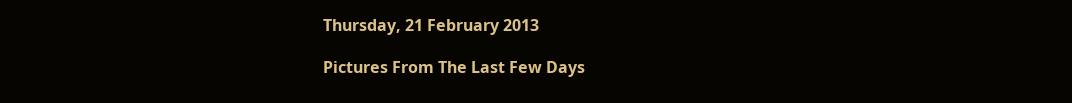Thursday, 21 February 2013

Pictures From The Last Few Days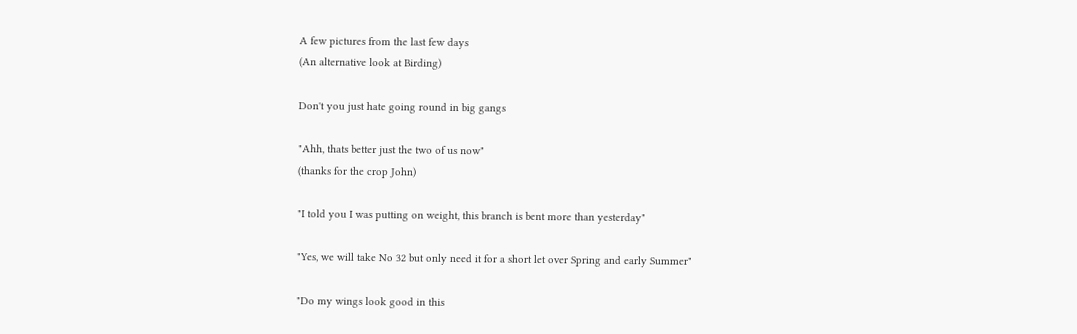A few pictures from the last few days
(An alternative look at Birding)

Don't you just hate going round in big gangs

"Ahh, thats better just the two of us now"
(thanks for the crop John)

"I told you I was putting on weight, this branch is bent more than yesterday"

"Yes, we will take No 32 but only need it for a short let over Spring and early Summer"

"Do my wings look good in this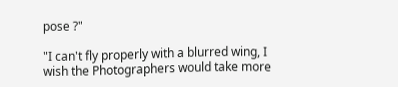pose ?"

"I can't fly properly with a blurred wing, I wish the Photographers would take more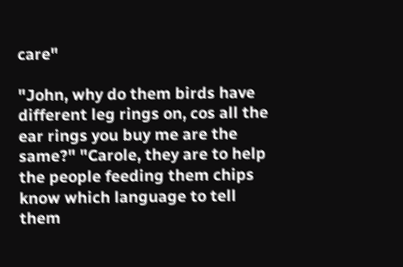care"

"John, why do them birds have different leg rings on, cos all the ear rings you buy me are the same?" "Carole, they are to help the people feeding them chips know which language to tell them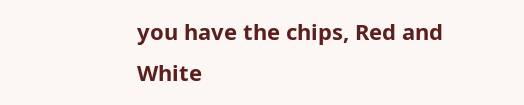you have the chips, Red and White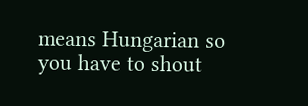means Hungarian so you have to shout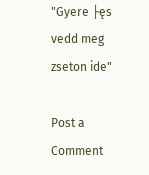"Gyere ├ęs vedd meg zseton ide"

Post a Comment